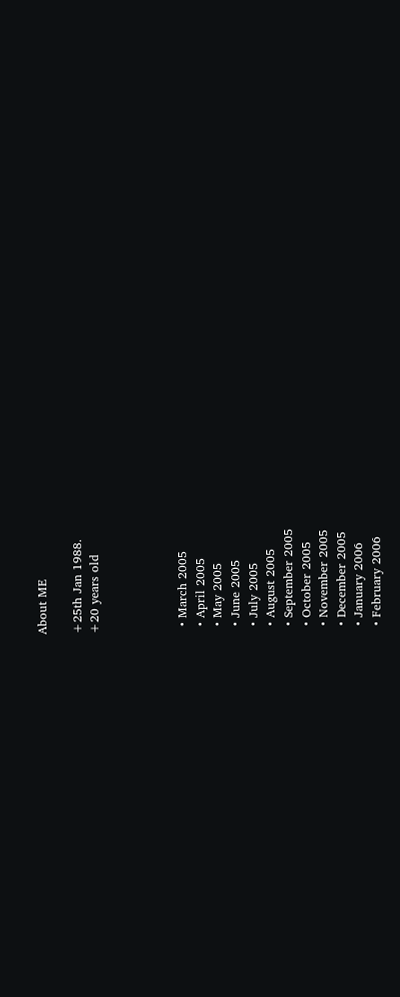About ME

+25th Jan 1988.
+20 years old




  • March 2005
  • April 2005
  • May 2005
  • June 2005
  • July 2005
  • August 2005
  • September 2005
  • October 2005
  • November 2005
  • December 2005
  • January 2006
  • February 2006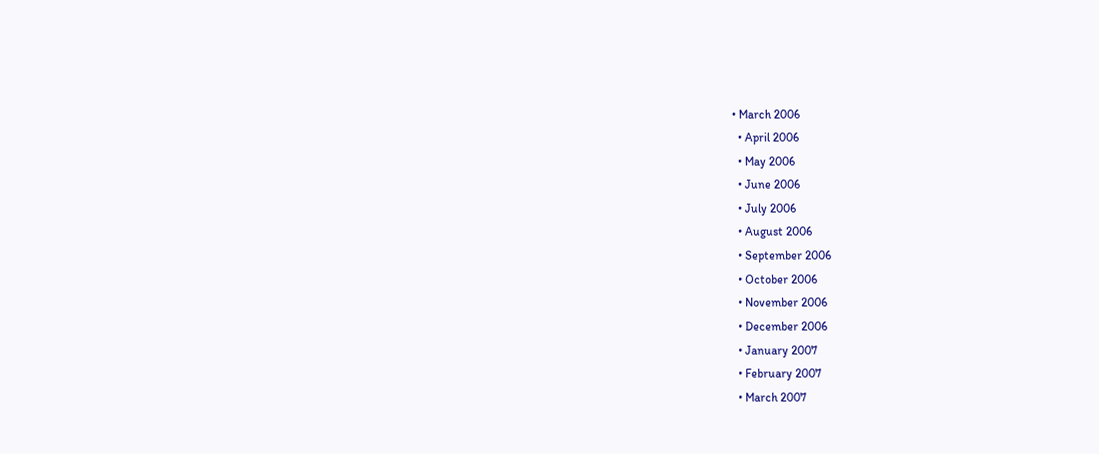• March 2006
  • April 2006
  • May 2006
  • June 2006
  • July 2006
  • August 2006
  • September 2006
  • October 2006
  • November 2006
  • December 2006
  • January 2007
  • February 2007
  • March 2007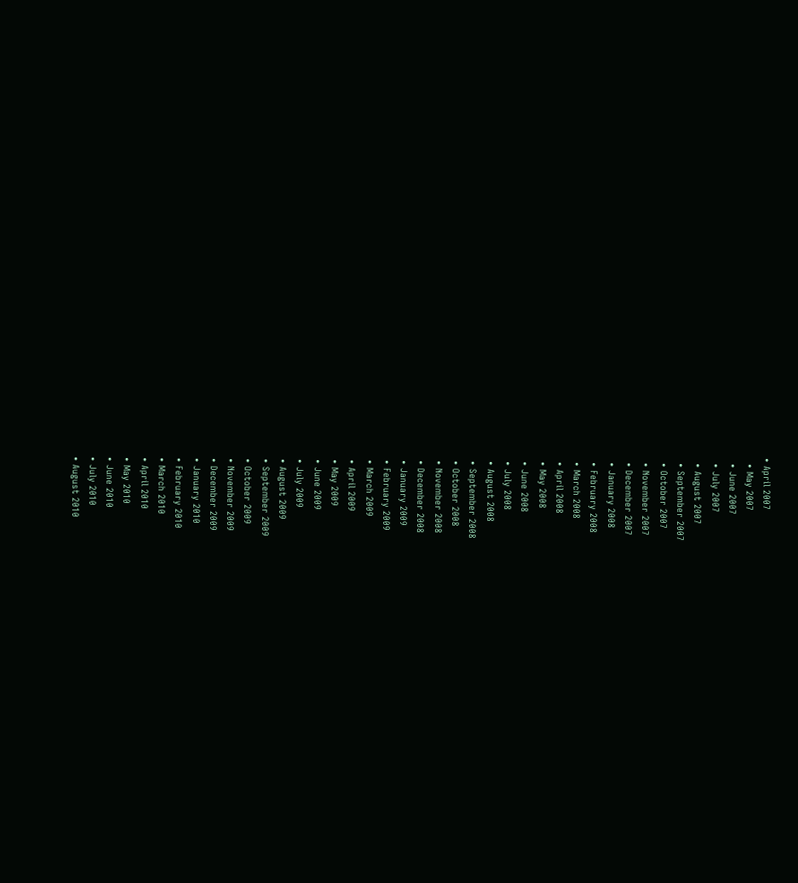• April 2007
  • May 2007
  • June 2007
  • July 2007
  • August 2007
  • September 2007
  • October 2007
  • November 2007
  • December 2007
  • January 2008
  • February 2008
  • March 2008
  • April 2008
  • May 2008
  • June 2008
  • July 2008
  • August 2008
  • September 2008
  • October 2008
  • November 2008
  • December 2008
  • January 2009
  • February 2009
  • March 2009
  • April 2009
  • May 2009
  • June 2009
  • July 2009
  • August 2009
  • September 2009
  • October 2009
  • November 2009
  • December 2009
  • January 2010
  • February 2010
  • March 2010
  • April 2010
  • May 2010
  • June 2010
  • July 2010
  • August 2010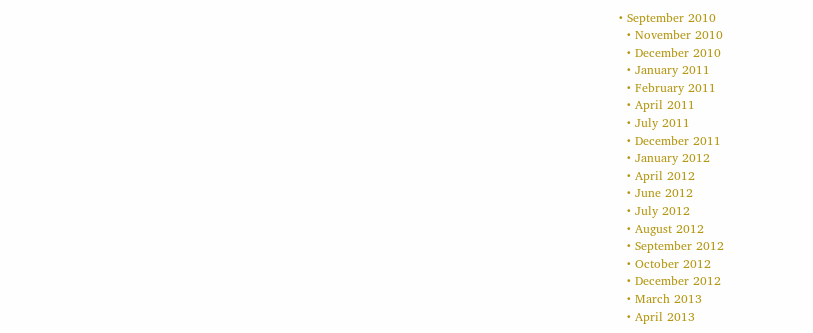• September 2010
  • November 2010
  • December 2010
  • January 2011
  • February 2011
  • April 2011
  • July 2011
  • December 2011
  • January 2012
  • April 2012
  • June 2012
  • July 2012
  • August 2012
  • September 2012
  • October 2012
  • December 2012
  • March 2013
  • April 2013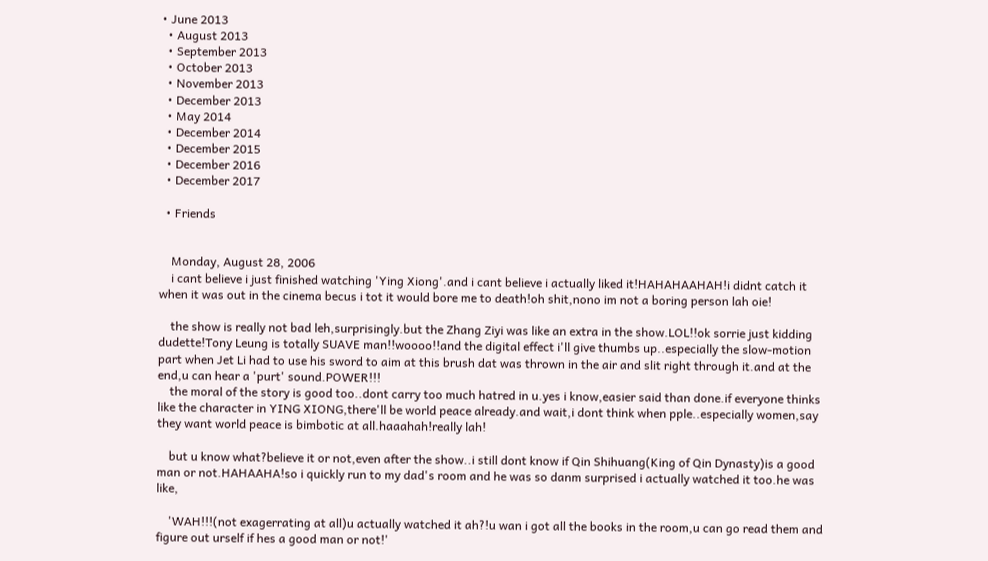• June 2013
  • August 2013
  • September 2013
  • October 2013
  • November 2013
  • December 2013
  • May 2014
  • December 2014
  • December 2015
  • December 2016
  • December 2017

  • Friends


    Monday, August 28, 2006
    i cant believe i just finished watching 'Ying Xiong'.and i cant believe i actually liked it!HAHAHAAHAH!i didnt catch it when it was out in the cinema becus i tot it would bore me to death!oh shit,nono im not a boring person lah oie!

    the show is really not bad leh,surprisingly.but the Zhang Ziyi was like an extra in the show.LOL!!ok sorrie just kidding dudette!Tony Leung is totally SUAVE man!!woooo!!and the digital effect i'll give thumbs up..especially the slow-motion part when Jet Li had to use his sword to aim at this brush dat was thrown in the air and slit right through it.and at the end,u can hear a 'purt' sound.POWER!!!
    the moral of the story is good too..dont carry too much hatred in u.yes i know,easier said than done.if everyone thinks like the character in YING XIONG,there'll be world peace already.and wait,i dont think when pple..especially women,say they want world peace is bimbotic at all.haaahah!really lah!

    but u know what?believe it or not,even after the show..i still dont know if Qin Shihuang(King of Qin Dynasty)is a good man or not.HAHAAHA!so i quickly run to my dad's room and he was so danm surprised i actually watched it too.he was like,

    'WAH!!!(not exagerrating at all)u actually watched it ah?!u wan i got all the books in the room,u can go read them and figure out urself if hes a good man or not!'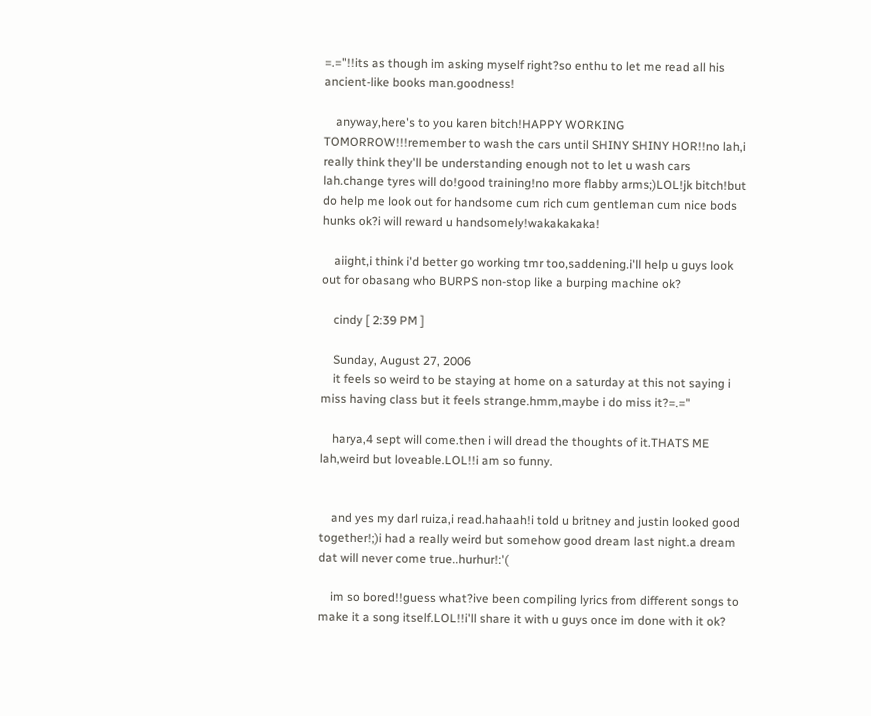=.="!!its as though im asking myself right?so enthu to let me read all his ancient-like books man.goodness!

    anyway,here's to you karen bitch!HAPPY WORKING TOMORROW!!!remember to wash the cars until SHINY SHINY HOR!!no lah,i really think they'll be understanding enough not to let u wash cars lah.change tyres will do!good training!no more flabby arms;)LOL!jk bitch!but do help me look out for handsome cum rich cum gentleman cum nice bods hunks ok?i will reward u handsomely!wakakakaka!

    aiight,i think i'd better go working tmr too,saddening.i'll help u guys look out for obasang who BURPS non-stop like a burping machine ok?

    cindy [ 2:39 PM ]

    Sunday, August 27, 2006
    it feels so weird to be staying at home on a saturday at this not saying i miss having class but it feels strange.hmm,maybe i do miss it?=.="

    harya,4 sept will come.then i will dread the thoughts of it.THATS ME lah,weird but loveable.LOL!!i am so funny.


    and yes my darl ruiza,i read.hahaah!i told u britney and justin looked good together!;)i had a really weird but somehow good dream last night.a dream dat will never come true..hurhur!:'(

    im so bored!!guess what?ive been compiling lyrics from different songs to make it a song itself.LOL!!i'll share it with u guys once im done with it ok?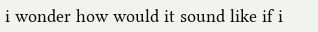i wonder how would it sound like if i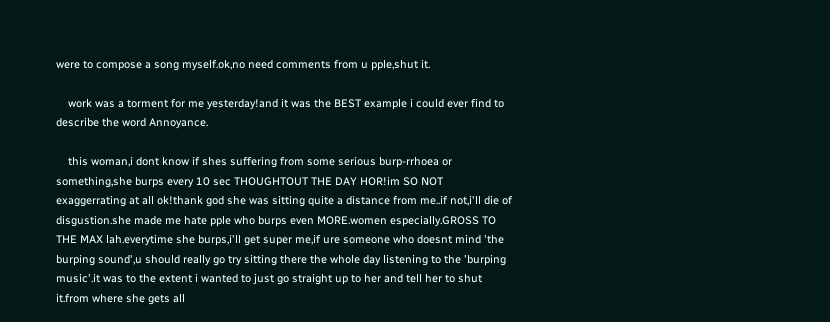were to compose a song myself.ok,no need comments from u pple,shut it.

    work was a torment for me yesterday!and it was the BEST example i could ever find to describe the word Annoyance.

    this woman,i dont know if shes suffering from some serious burp-rrhoea or something,she burps every 10 sec THOUGHTOUT THE DAY HOR!im SO NOT exaggerrating at all ok!thank god she was sitting quite a distance from me..if not,i'll die of disgustion.she made me hate pple who burps even MORE.women especially.GROSS TO THE MAX lah.everytime she burps,i'll get super me,if ure someone who doesnt mind 'the burping sound',u should really go try sitting there the whole day listening to the 'burping music'.it was to the extent i wanted to just go straight up to her and tell her to shut it.from where she gets all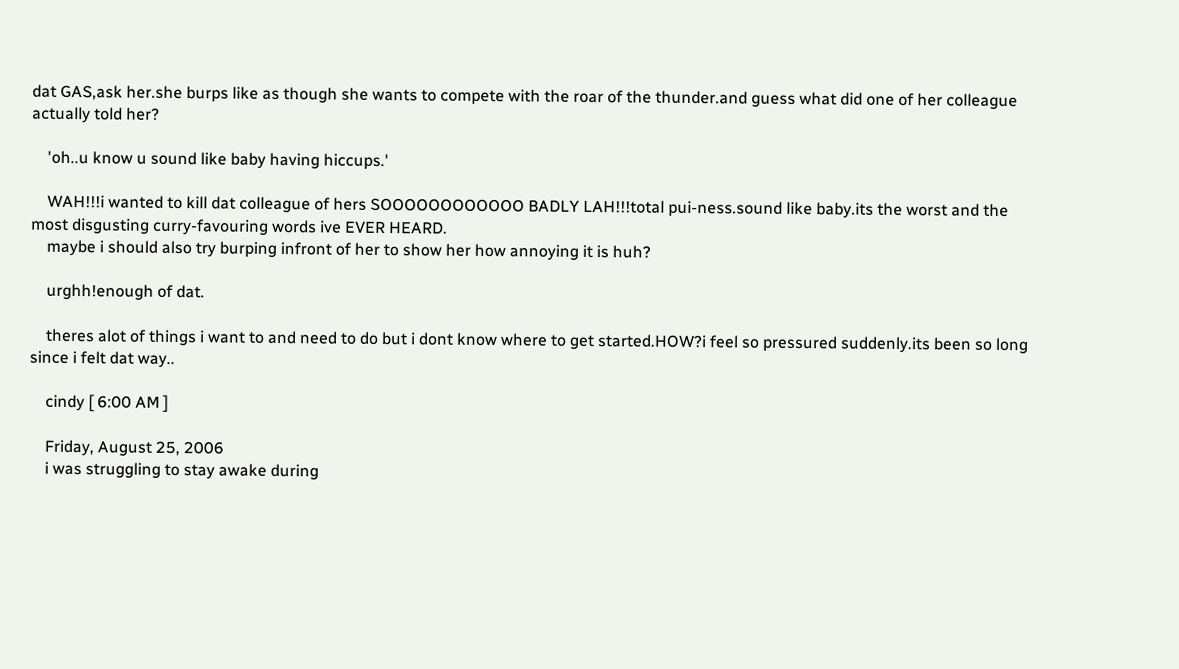dat GAS,ask her.she burps like as though she wants to compete with the roar of the thunder.and guess what did one of her colleague actually told her?

    'oh..u know u sound like baby having hiccups.'

    WAH!!!i wanted to kill dat colleague of hers SOOOOOOOOOOOO BADLY LAH!!!total pui-ness.sound like baby.its the worst and the most disgusting curry-favouring words ive EVER HEARD.
    maybe i should also try burping infront of her to show her how annoying it is huh?

    urghh!enough of dat.

    theres alot of things i want to and need to do but i dont know where to get started.HOW?i feel so pressured suddenly.its been so long since i felt dat way..

    cindy [ 6:00 AM ]

    Friday, August 25, 2006
    i was struggling to stay awake during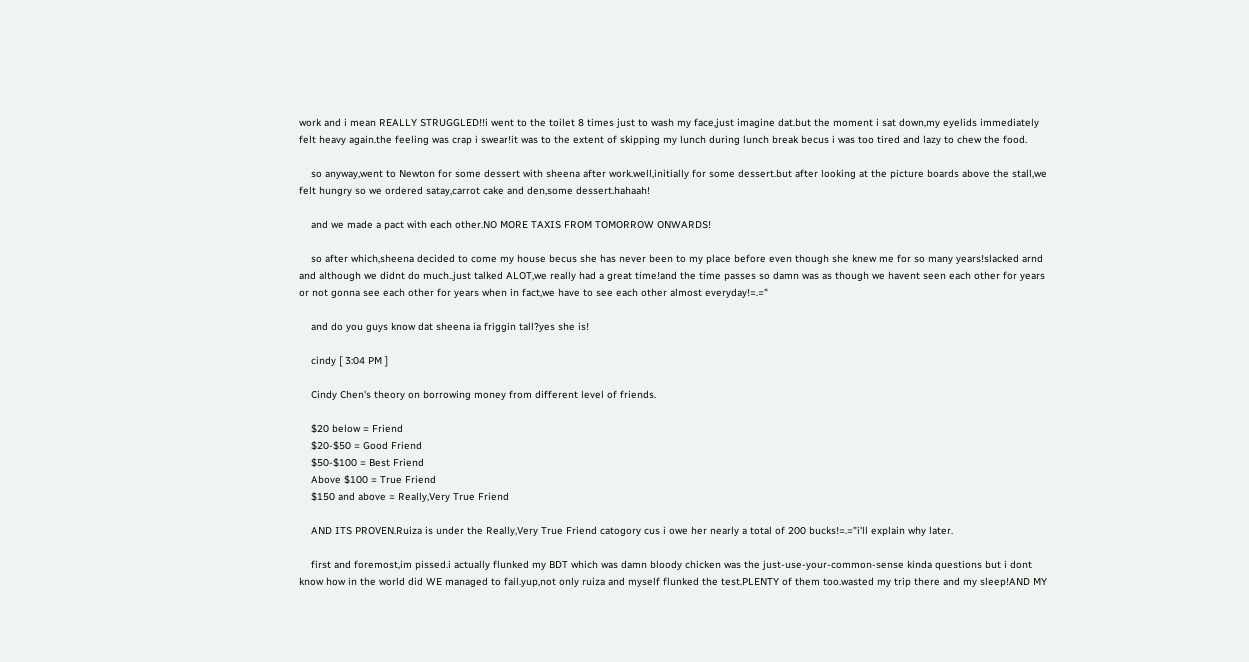work and i mean REALLY STRUGGLED!!i went to the toilet 8 times just to wash my face,just imagine dat.but the moment i sat down,my eyelids immediately felt heavy again.the feeling was crap i swear!it was to the extent of skipping my lunch during lunch break becus i was too tired and lazy to chew the food.

    so anyway,went to Newton for some dessert with sheena after work.well,initially for some dessert.but after looking at the picture boards above the stall,we felt hungry so we ordered satay,carrot cake and den,some dessert.hahaah!

    and we made a pact with each other.NO MORE TAXIS FROM TOMORROW ONWARDS!

    so after which,sheena decided to come my house becus she has never been to my place before even though she knew me for so many years!slacked arnd and although we didnt do much..just talked ALOT,we really had a great time!and the time passes so damn was as though we havent seen each other for years or not gonna see each other for years when in fact,we have to see each other almost everyday!=.="

    and do you guys know dat sheena ia friggin tall?yes she is!

    cindy [ 3:04 PM ]

    Cindy Chen's theory on borrowing money from different level of friends.

    $20 below = Friend
    $20-$50 = Good Friend
    $50-$100 = Best Friend
    Above $100 = True Friend
    $150 and above = Really,Very True Friend

    AND ITS PROVEN.Ruiza is under the Really,Very True Friend catogory cus i owe her nearly a total of 200 bucks!=.="i'll explain why later.

    first and foremost,im pissed.i actually flunked my BDT which was damn bloody chicken was the just-use-your-common-sense kinda questions but i dont know how in the world did WE managed to fail.yup,not only ruiza and myself flunked the test.PLENTY of them too.wasted my trip there and my sleep!AND MY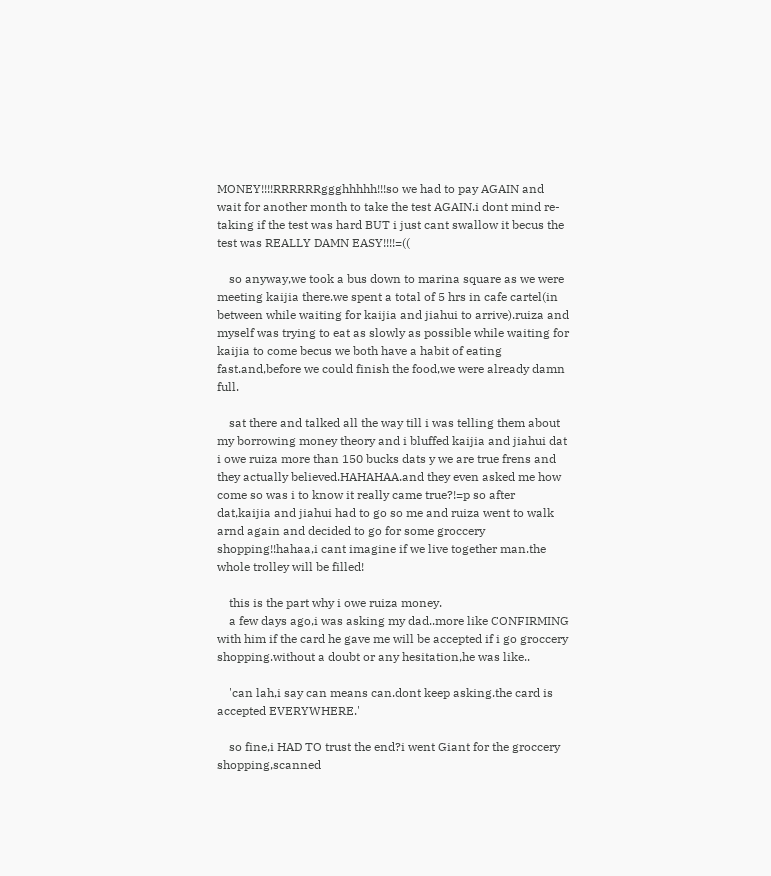MONEY!!!!RRRRRRggghhhhh!!!so we had to pay AGAIN and wait for another month to take the test AGAIN.i dont mind re-taking if the test was hard BUT i just cant swallow it becus the test was REALLY DAMN EASY!!!!=((

    so anyway,we took a bus down to marina square as we were meeting kaijia there.we spent a total of 5 hrs in cafe cartel(in between while waiting for kaijia and jiahui to arrive).ruiza and myself was trying to eat as slowly as possible while waiting for kaijia to come becus we both have a habit of eating fast.and,before we could finish the food,we were already damn full.

    sat there and talked all the way till i was telling them about my borrowing money theory and i bluffed kaijia and jiahui dat i owe ruiza more than 150 bucks dats y we are true frens and they actually believed.HAHAHAA.and they even asked me how come so was i to know it really came true?!=p so after dat,kaijia and jiahui had to go so me and ruiza went to walk arnd again and decided to go for some groccery shopping!!hahaa,i cant imagine if we live together man.the whole trolley will be filled!

    this is the part why i owe ruiza money.
    a few days ago,i was asking my dad..more like CONFIRMING with him if the card he gave me will be accepted if i go groccery shopping.without a doubt or any hesitation,he was like..

    'can lah,i say can means can.dont keep asking.the card is accepted EVERYWHERE.'

    so fine,i HAD TO trust the end?i went Giant for the groccery shopping,scanned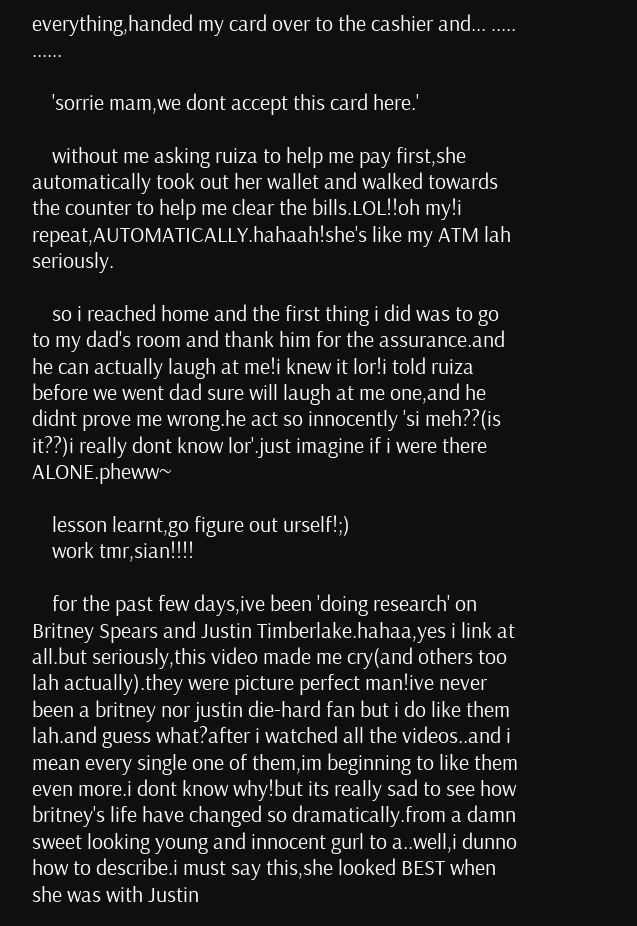everything,handed my card over to the cashier and... ..... ......

    'sorrie mam,we dont accept this card here.'

    without me asking ruiza to help me pay first,she automatically took out her wallet and walked towards the counter to help me clear the bills.LOL!!oh my!i repeat,AUTOMATICALLY.hahaah!she's like my ATM lah seriously.

    so i reached home and the first thing i did was to go to my dad's room and thank him for the assurance.and he can actually laugh at me!i knew it lor!i told ruiza before we went dad sure will laugh at me one,and he didnt prove me wrong.he act so innocently 'si meh??(is it??)i really dont know lor'.just imagine if i were there ALONE.pheww~

    lesson learnt,go figure out urself!;)
    work tmr,sian!!!!

    for the past few days,ive been 'doing research' on Britney Spears and Justin Timberlake.hahaa,yes i link at all.but seriously,this video made me cry(and others too lah actually).they were picture perfect man!ive never been a britney nor justin die-hard fan but i do like them lah.and guess what?after i watched all the videos..and i mean every single one of them,im beginning to like them even more.i dont know why!but its really sad to see how britney's life have changed so dramatically.from a damn sweet looking young and innocent gurl to a..well,i dunno how to describe.i must say this,she looked BEST when she was with Justin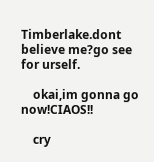Timberlake.dont believe me?go see for urself.

    okai,im gonna go now!CIAOS!!

    cry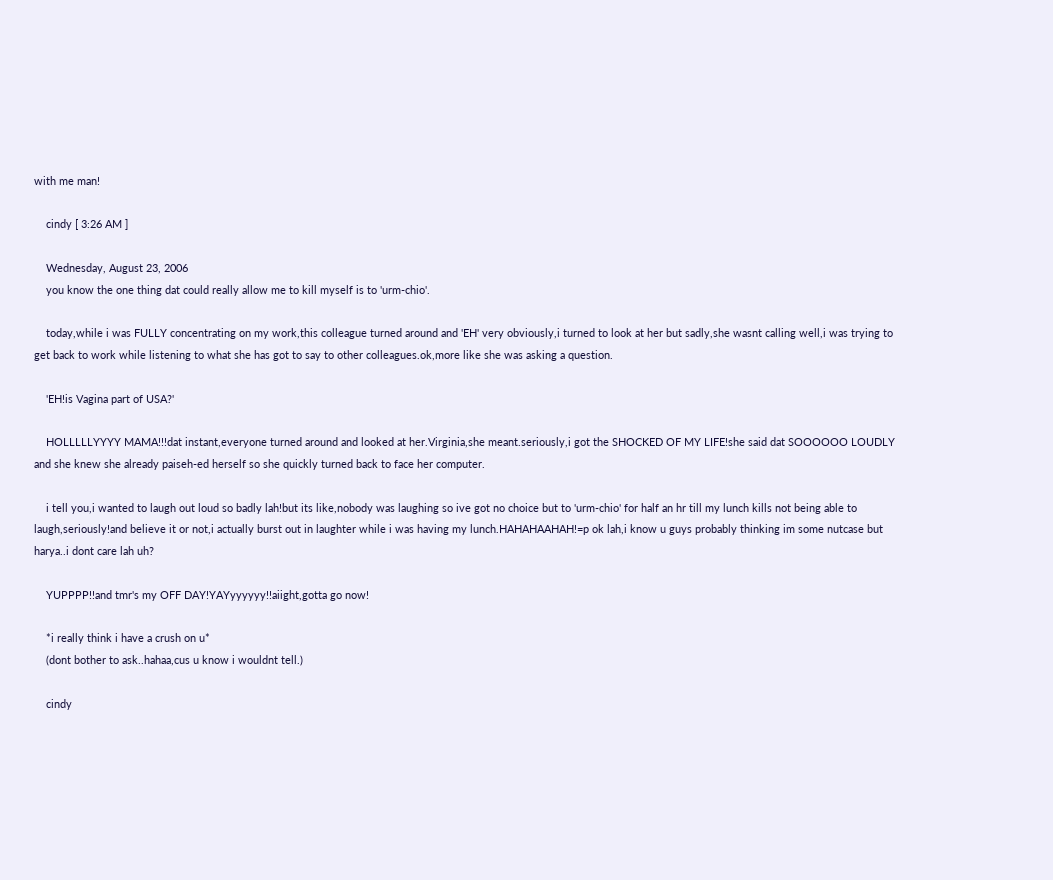with me man!

    cindy [ 3:26 AM ]

    Wednesday, August 23, 2006
    you know the one thing dat could really allow me to kill myself is to 'urm-chio'.

    today,while i was FULLY concentrating on my work,this colleague turned around and 'EH' very obviously,i turned to look at her but sadly,she wasnt calling well,i was trying to get back to work while listening to what she has got to say to other colleagues.ok,more like she was asking a question.

    'EH!is Vagina part of USA?'

    HOLLLLLYYYY MAMA!!!dat instant,everyone turned around and looked at her.Virginia,she meant.seriously,i got the SHOCKED OF MY LIFE!she said dat SOOOOOO LOUDLY and she knew she already paiseh-ed herself so she quickly turned back to face her computer.

    i tell you,i wanted to laugh out loud so badly lah!but its like,nobody was laughing so ive got no choice but to 'urm-chio' for half an hr till my lunch kills not being able to laugh,seriously!and believe it or not,i actually burst out in laughter while i was having my lunch.HAHAHAAHAH!=p ok lah,i know u guys probably thinking im some nutcase but harya..i dont care lah uh?

    YUPPPP!!and tmr's my OFF DAY!YAYyyyyyy!!aiight,gotta go now!

    *i really think i have a crush on u*
    (dont bother to ask..hahaa,cus u know i wouldnt tell.)

    cindy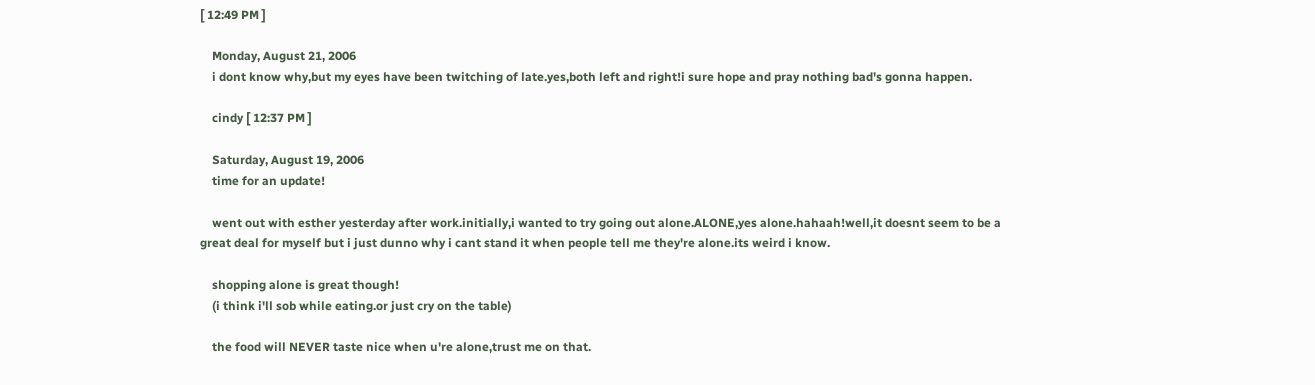[ 12:49 PM ]

    Monday, August 21, 2006
    i dont know why,but my eyes have been twitching of late.yes,both left and right!i sure hope and pray nothing bad's gonna happen.

    cindy [ 12:37 PM ]

    Saturday, August 19, 2006
    time for an update!

    went out with esther yesterday after work.initially,i wanted to try going out alone.ALONE,yes alone.hahaah!well,it doesnt seem to be a great deal for myself but i just dunno why i cant stand it when people tell me they're alone.its weird i know.

    shopping alone is great though!
    (i think i'll sob while eating.or just cry on the table)

    the food will NEVER taste nice when u're alone,trust me on that.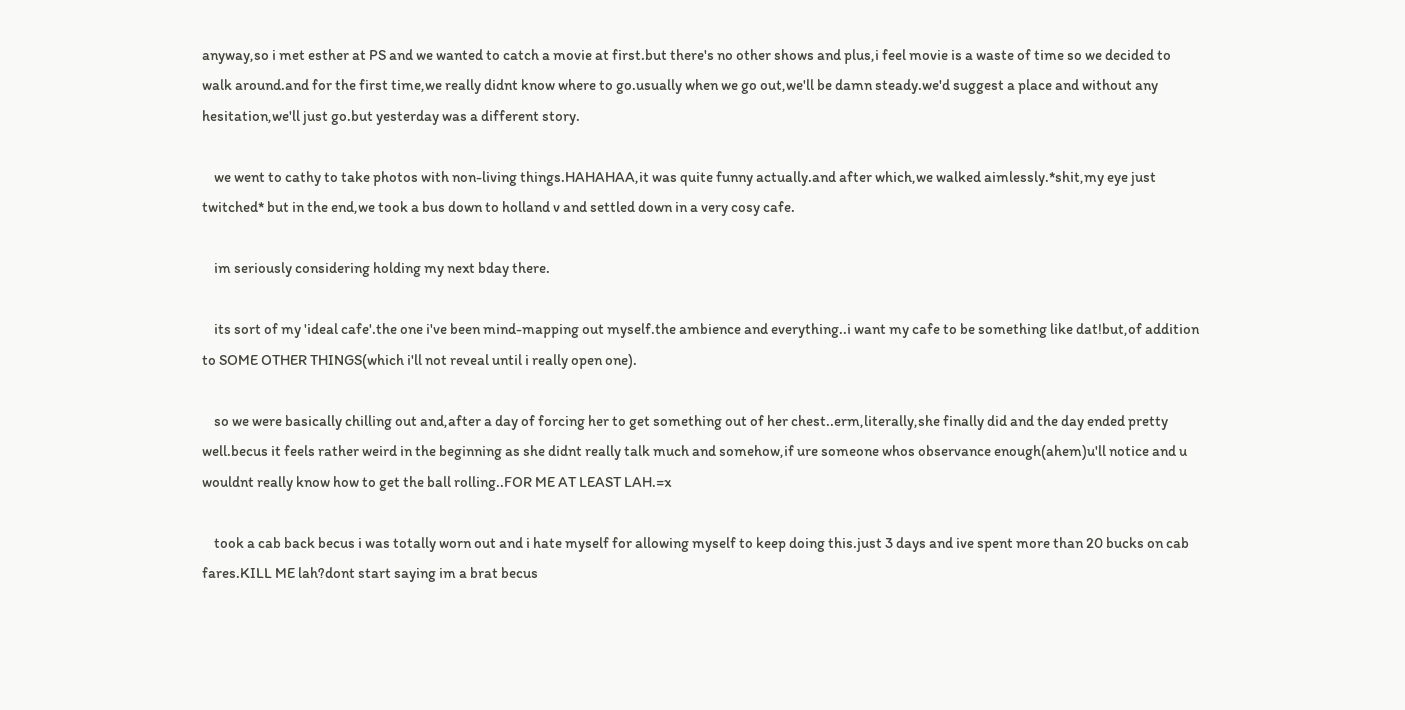anyway,so i met esther at PS and we wanted to catch a movie at first.but there's no other shows and plus,i feel movie is a waste of time so we decided to walk around.and for the first time,we really didnt know where to go.usually when we go out,we'll be damn steady.we'd suggest a place and without any hesitation,we'll just go.but yesterday was a different story.

    we went to cathy to take photos with non-living things.HAHAHAA,it was quite funny actually.and after which,we walked aimlessly.*shit,my eye just twitched* but in the end,we took a bus down to holland v and settled down in a very cosy cafe.

    im seriously considering holding my next bday there.

    its sort of my 'ideal cafe'.the one i've been mind-mapping out myself.the ambience and everything..i want my cafe to be something like dat!but,of addition to SOME OTHER THINGS(which i'll not reveal until i really open one).

    so we were basically chilling out and,after a day of forcing her to get something out of her chest..erm,literally,she finally did and the day ended pretty well.becus it feels rather weird in the beginning as she didnt really talk much and somehow,if ure someone whos observance enough(ahem)u'll notice and u wouldnt really know how to get the ball rolling..FOR ME AT LEAST LAH.=x

    took a cab back becus i was totally worn out and i hate myself for allowing myself to keep doing this.just 3 days and ive spent more than 20 bucks on cab fares.KILL ME lah?dont start saying im a brat becus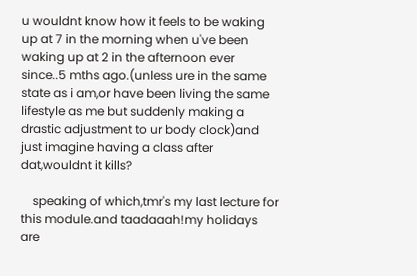u wouldnt know how it feels to be waking up at 7 in the morning when u've been waking up at 2 in the afternoon ever since..5 mths ago.(unless ure in the same state as i am,or have been living the same lifestyle as me but suddenly making a drastic adjustment to ur body clock)and just imagine having a class after dat,wouldnt it kills?

    speaking of which,tmr's my last lecture for this module.and taadaaah!my holidays are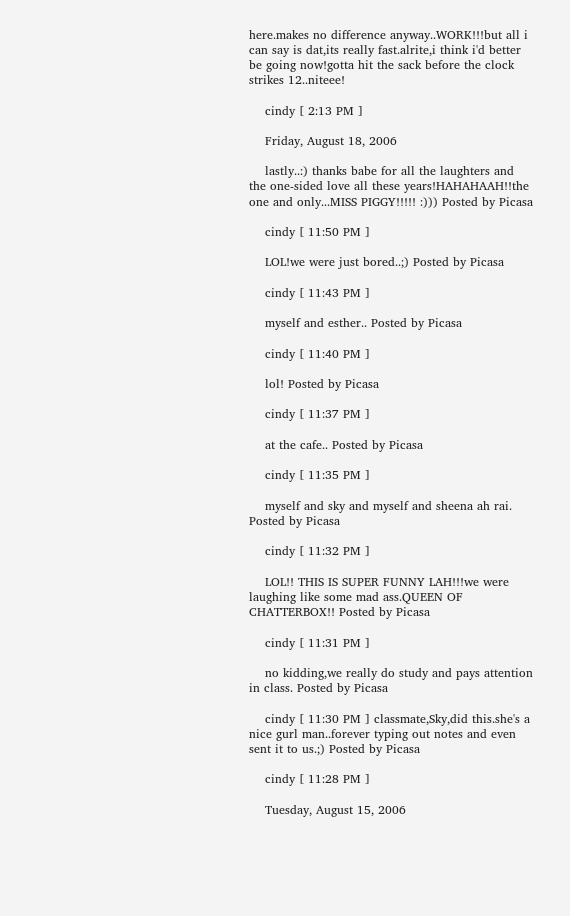here.makes no difference anyway..WORK!!!but all i can say is dat,its really fast.alrite,i think i'd better be going now!gotta hit the sack before the clock strikes 12..niteee!

    cindy [ 2:13 PM ]

    Friday, August 18, 2006

    lastly..:) thanks babe for all the laughters and the one-sided love all these years!HAHAHAAH!!the one and only...MISS PIGGY!!!!! :))) Posted by Picasa

    cindy [ 11:50 PM ]

    LOL!we were just bored..;) Posted by Picasa

    cindy [ 11:43 PM ]

    myself and esther.. Posted by Picasa

    cindy [ 11:40 PM ]

    lol! Posted by Picasa

    cindy [ 11:37 PM ]

    at the cafe.. Posted by Picasa

    cindy [ 11:35 PM ]

    myself and sky and myself and sheena ah rai. Posted by Picasa

    cindy [ 11:32 PM ]

    LOL!! THIS IS SUPER FUNNY LAH!!!we were laughing like some mad ass.QUEEN OF CHATTERBOX!! Posted by Picasa

    cindy [ 11:31 PM ]

    no kidding,we really do study and pays attention in class. Posted by Picasa

    cindy [ 11:30 PM ] classmate,Sky,did this.she's a nice gurl man..forever typing out notes and even sent it to us.;) Posted by Picasa

    cindy [ 11:28 PM ]

    Tuesday, August 15, 2006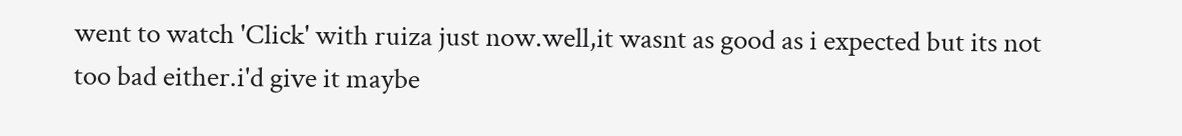went to watch 'Click' with ruiza just now.well,it wasnt as good as i expected but its not too bad either.i'd give it maybe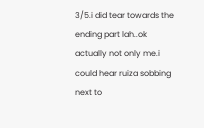3/5.i did tear towards the ending part lah..ok actually not only me.i could hear ruiza sobbing next to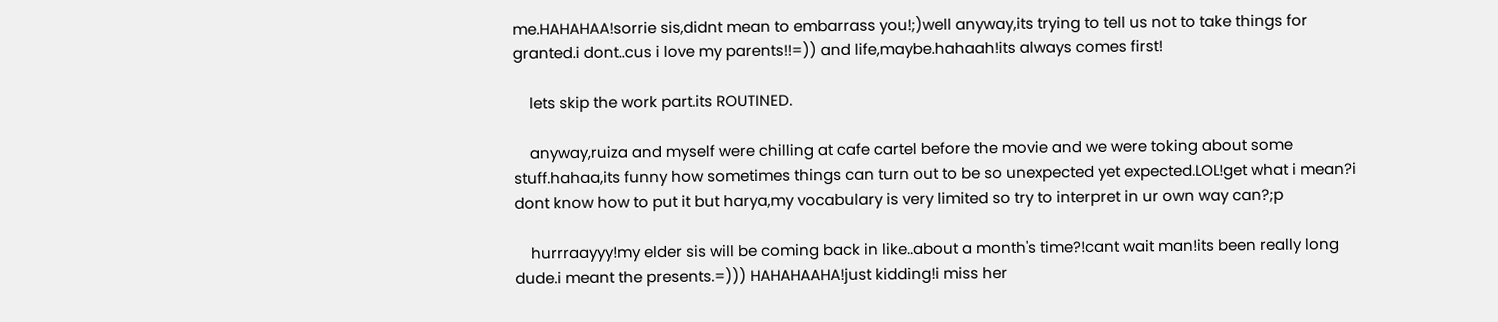me.HAHAHAA!sorrie sis,didnt mean to embarrass you!;)well anyway,its trying to tell us not to take things for granted.i dont..cus i love my parents!!=)) and life,maybe.hahaah!its always comes first!

    lets skip the work part.its ROUTINED.

    anyway,ruiza and myself were chilling at cafe cartel before the movie and we were toking about some stuff.hahaa,its funny how sometimes things can turn out to be so unexpected yet expected.LOL!get what i mean?i dont know how to put it but harya,my vocabulary is very limited so try to interpret in ur own way can?;p

    hurrraayyy!my elder sis will be coming back in like..about a month's time?!cant wait man!its been really long dude.i meant the presents.=))) HAHAHAAHA!just kidding!i miss her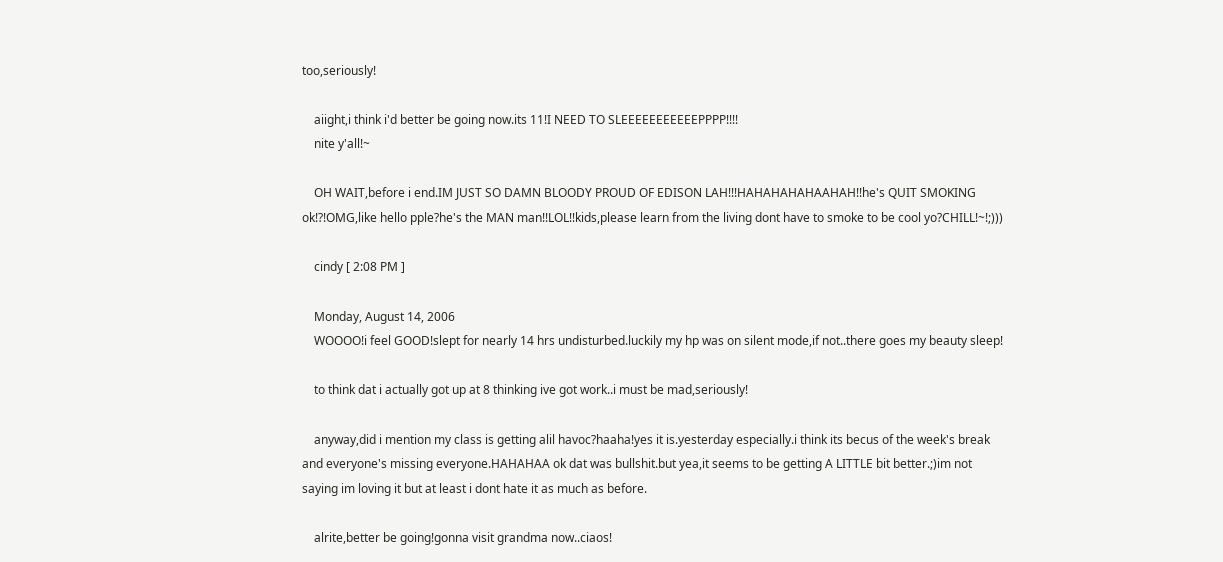too,seriously!

    aiight,i think i'd better be going now.its 11!I NEED TO SLEEEEEEEEEEEPPPP!!!!
    nite y'all!~

    OH WAIT,before i end.IM JUST SO DAMN BLOODY PROUD OF EDISON LAH!!!HAHAHAHAHAAHAH!!he's QUIT SMOKING ok!?!OMG,like hello pple?he's the MAN man!!LOL!!kids,please learn from the living dont have to smoke to be cool yo?CHILL!~!;)))

    cindy [ 2:08 PM ]

    Monday, August 14, 2006
    WOOOO!i feel GOOD!slept for nearly 14 hrs undisturbed.luckily my hp was on silent mode,if not..there goes my beauty sleep!

    to think dat i actually got up at 8 thinking ive got work..i must be mad,seriously!

    anyway,did i mention my class is getting alil havoc?haaha!yes it is.yesterday especially.i think its becus of the week's break and everyone's missing everyone.HAHAHAA ok dat was bullshit.but yea,it seems to be getting A LITTLE bit better.;)im not saying im loving it but at least i dont hate it as much as before.

    alrite,better be going!gonna visit grandma now..ciaos!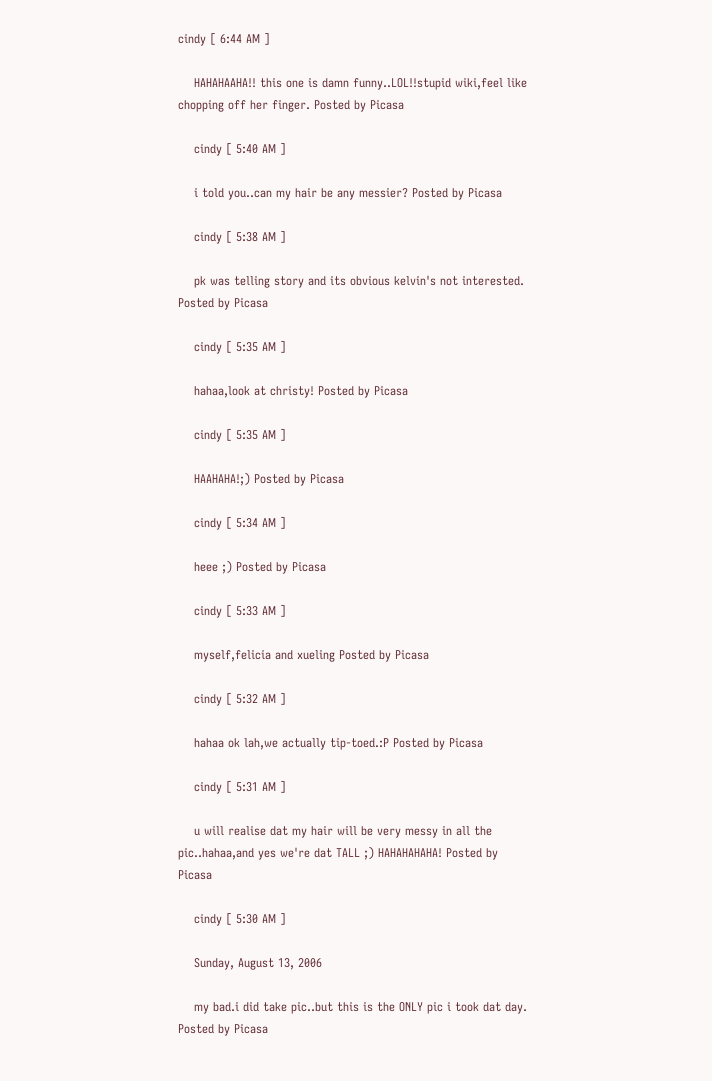cindy [ 6:44 AM ]

    HAHAHAAHA!! this one is damn funny..LOL!!stupid wiki,feel like chopping off her finger. Posted by Picasa

    cindy [ 5:40 AM ]

    i told you..can my hair be any messier? Posted by Picasa

    cindy [ 5:38 AM ]

    pk was telling story and its obvious kelvin's not interested. Posted by Picasa

    cindy [ 5:35 AM ]

    hahaa,look at christy! Posted by Picasa

    cindy [ 5:35 AM ]

    HAAHAHA!;) Posted by Picasa

    cindy [ 5:34 AM ]

    heee ;) Posted by Picasa

    cindy [ 5:33 AM ]

    myself,felicia and xueling Posted by Picasa

    cindy [ 5:32 AM ]

    hahaa ok lah,we actually tip-toed.:P Posted by Picasa

    cindy [ 5:31 AM ]

    u will realise dat my hair will be very messy in all the pic..hahaa,and yes we're dat TALL ;) HAHAHAHAHA! Posted by Picasa

    cindy [ 5:30 AM ]

    Sunday, August 13, 2006

    my bad.i did take pic..but this is the ONLY pic i took dat day. Posted by Picasa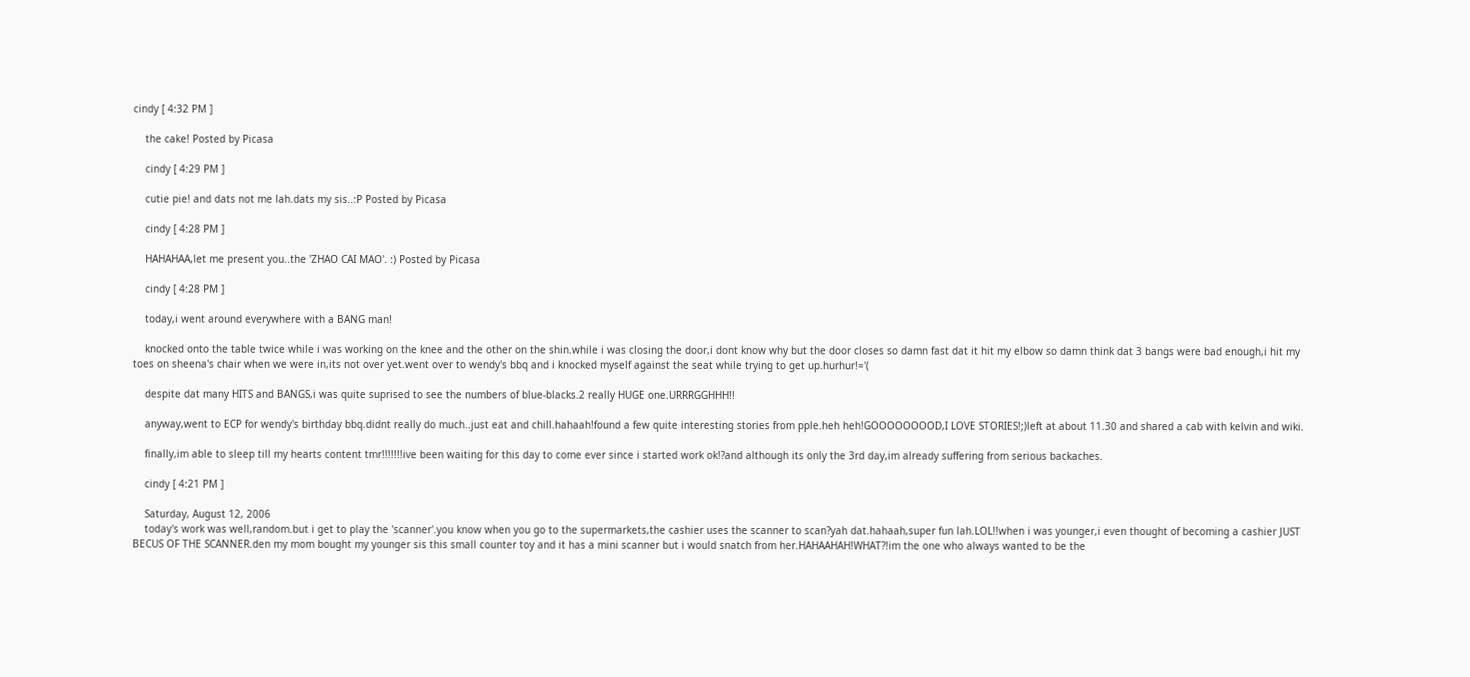cindy [ 4:32 PM ]

    the cake! Posted by Picasa

    cindy [ 4:29 PM ]

    cutie pie! and dats not me lah.dats my sis..:P Posted by Picasa

    cindy [ 4:28 PM ]

    HAHAHAA,let me present you..the 'ZHAO CAI MAO'. :) Posted by Picasa

    cindy [ 4:28 PM ]

    today,i went around everywhere with a BANG man!

    knocked onto the table twice while i was working on the knee and the other on the shin.while i was closing the door,i dont know why but the door closes so damn fast dat it hit my elbow so damn think dat 3 bangs were bad enough,i hit my toes on sheena's chair when we were in,its not over yet.went over to wendy's bbq and i knocked myself against the seat while trying to get up.hurhur!='(

    despite dat many HITS and BANGS,i was quite suprised to see the numbers of blue-blacks.2 really HUGE one.URRRGGHHH!!

    anyway,went to ECP for wendy's birthday bbq.didnt really do much..just eat and chill.hahaah!found a few quite interesting stories from pple.heh heh!GOOOOOOOOD,I LOVE STORIES!;)left at about 11.30 and shared a cab with kelvin and wiki.

    finally,im able to sleep till my hearts content tmr!!!!!!!ive been waiting for this day to come ever since i started work ok!?and although its only the 3rd day,im already suffering from serious backaches.

    cindy [ 4:21 PM ]

    Saturday, August 12, 2006
    today's work was well,random.but i get to play the 'scanner'.you know when you go to the supermarkets,the cashier uses the scanner to scan?yah dat.hahaah,super fun lah.LOL!!when i was younger,i even thought of becoming a cashier JUST BECUS OF THE SCANNER.den my mom bought my younger sis this small counter toy and it has a mini scanner but i would snatch from her.HAHAAHAH!WHAT?!im the one who always wanted to be the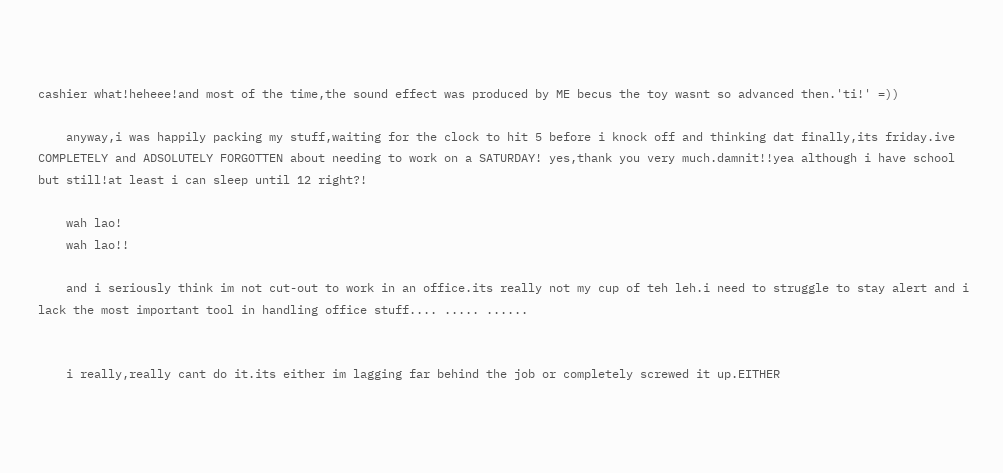cashier what!heheee!and most of the time,the sound effect was produced by ME becus the toy wasnt so advanced then.'ti!' =))

    anyway,i was happily packing my stuff,waiting for the clock to hit 5 before i knock off and thinking dat finally,its friday.ive COMPLETELY and ADSOLUTELY FORGOTTEN about needing to work on a SATURDAY! yes,thank you very much.damnit!!yea although i have school but still!at least i can sleep until 12 right?!

    wah lao!
    wah lao!!

    and i seriously think im not cut-out to work in an office.its really not my cup of teh leh.i need to struggle to stay alert and i lack the most important tool in handling office stuff.... ..... ......


    i really,really cant do it.its either im lagging far behind the job or completely screwed it up.EITHER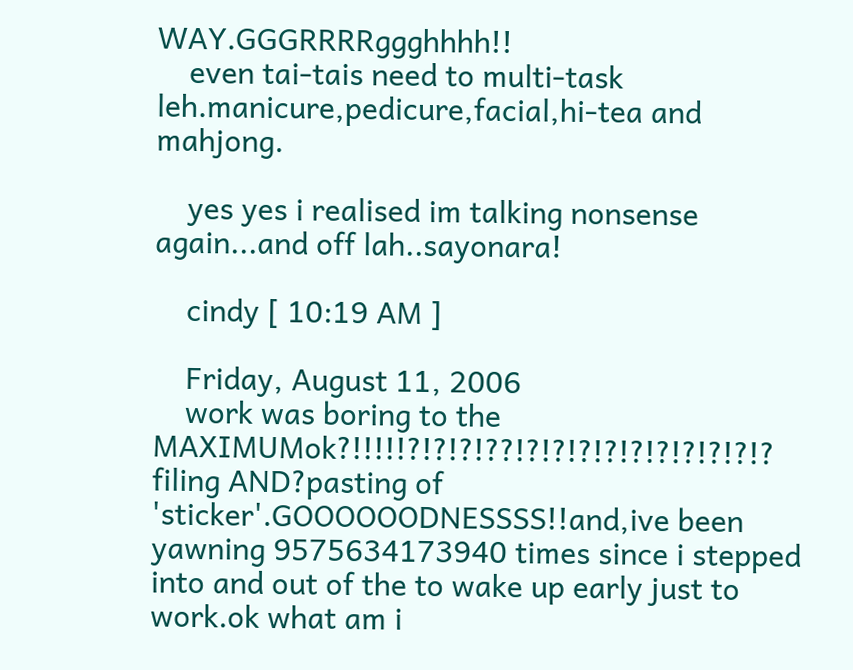WAY.GGGRRRRggghhhh!!
    even tai-tais need to multi-task leh.manicure,pedicure,facial,hi-tea and mahjong.

    yes yes i realised im talking nonsense again...and off lah..sayonara!

    cindy [ 10:19 AM ]

    Friday, August 11, 2006
    work was boring to the MAXIMUMok?!!!!!?!?!?!??!?!?!?!?!?!?!?!?!?!? filing AND?pasting of 'sticker'.GOOOOOODNESSSS!!and,ive been yawning 9575634173940 times since i stepped into and out of the to wake up early just to work.ok what am i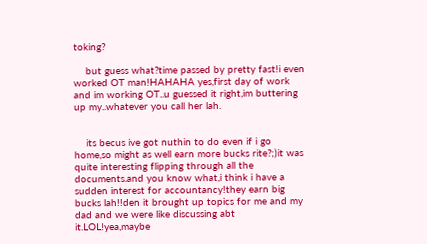toking?

    but guess what?time passed by pretty fast!i even worked OT man!HAHAHA yes,first day of work and im working OT..u guessed it right,im buttering up my..whatever you call her lah.


    its becus ive got nuthin to do even if i go home,so might as well earn more bucks rite?;)it was quite interesting flipping through all the documents.and you know what,i think i have a sudden interest for accountancy!they earn big bucks lah!!den it brought up topics for me and my dad and we were like discussing abt it.LOL!yea,maybe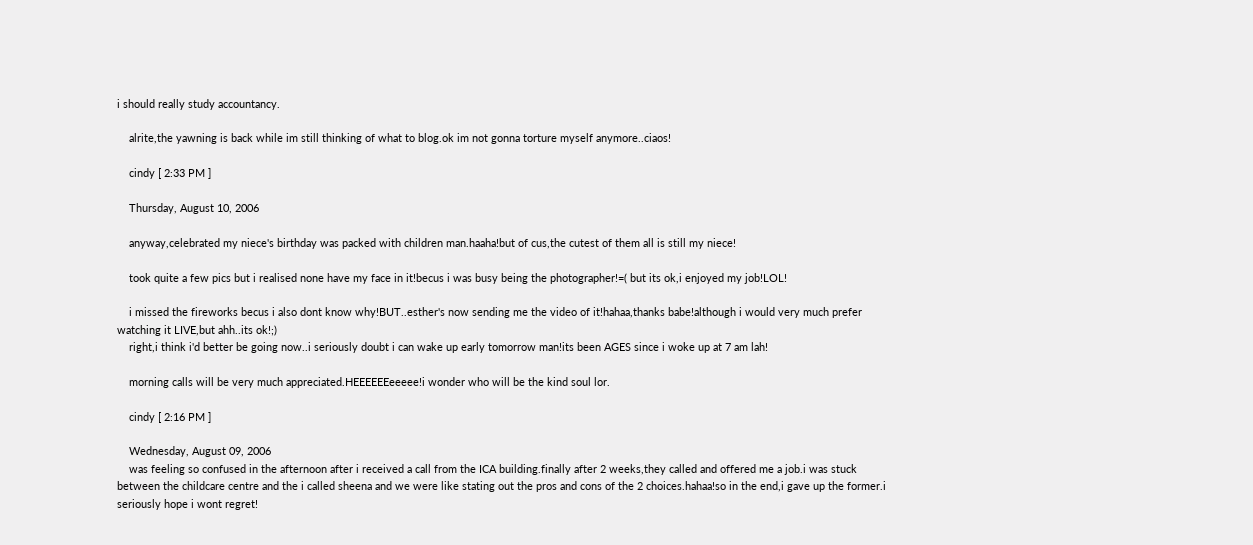i should really study accountancy.

    alrite,the yawning is back while im still thinking of what to blog.ok im not gonna torture myself anymore..ciaos!

    cindy [ 2:33 PM ]

    Thursday, August 10, 2006

    anyway,celebrated my niece's birthday was packed with children man.haaha!but of cus,the cutest of them all is still my niece!

    took quite a few pics but i realised none have my face in it!becus i was busy being the photographer!=( but its ok,i enjoyed my job!LOL!

    i missed the fireworks becus i also dont know why!BUT..esther's now sending me the video of it!hahaa,thanks babe!although i would very much prefer watching it LIVE,but ahh..its ok!;)
    right,i think i'd better be going now..i seriously doubt i can wake up early tomorrow man!its been AGES since i woke up at 7 am lah!

    morning calls will be very much appreciated.HEEEEEEeeeee!i wonder who will be the kind soul lor.

    cindy [ 2:16 PM ]

    Wednesday, August 09, 2006
    was feeling so confused in the afternoon after i received a call from the ICA building.finally after 2 weeks,they called and offered me a job.i was stuck between the childcare centre and the i called sheena and we were like stating out the pros and cons of the 2 choices.hahaa!so in the end,i gave up the former.i seriously hope i wont regret!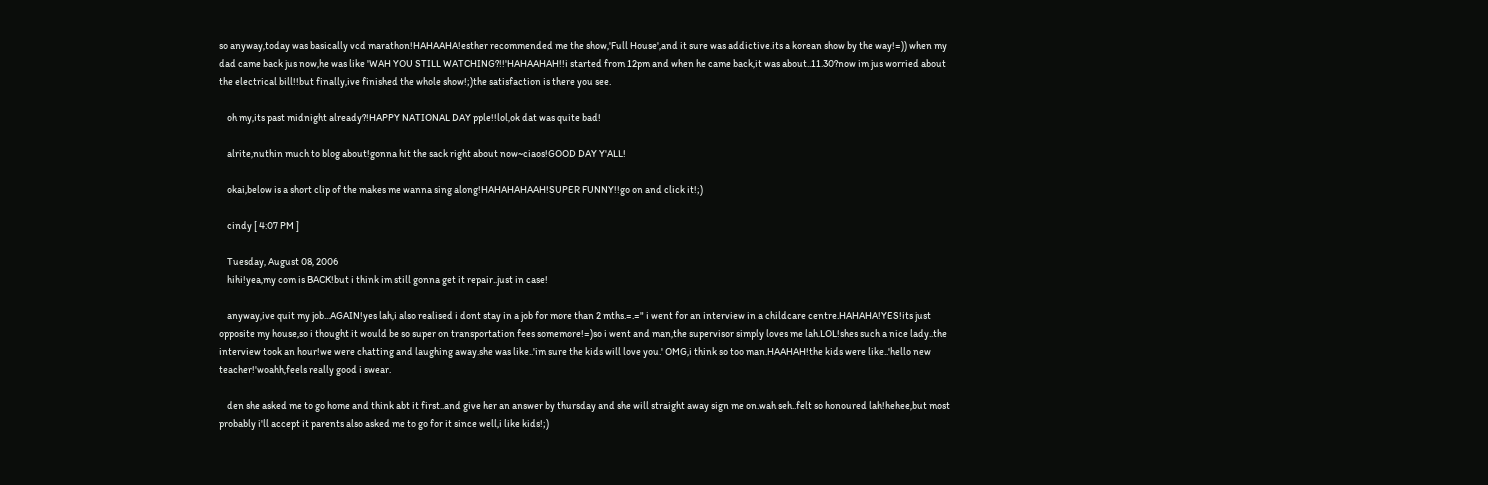so anyway,today was basically vcd marathon!HAHAAHA!esther recommended me the show,'Full House',and it sure was addictive.its a korean show by the way!=)) when my dad came back jus now,he was like 'WAH YOU STILL WATCHING?!!'HAHAAHAH!!i started from 12pm and when he came back,it was about..11.30?now im jus worried about the electrical bill!!but finally,ive finished the whole show!;)the satisfaction is there you see.

    oh my,its past midnight already?!HAPPY NATIONAL DAY pple!!lol,ok dat was quite bad!

    alrite,nuthin much to blog about!gonna hit the sack right about now~ciaos!GOOD DAY Y'ALL!

    okai,below is a short clip of the makes me wanna sing along!HAHAHAHAAH!SUPER FUNNY!!go on and click it!;)

    cindy [ 4:07 PM ]

    Tuesday, August 08, 2006
    hihi!yea,my com is BACK!but i think im still gonna get it repair..just in case!

    anyway,ive quit my job...AGAIN!yes lah,i also realised i dont stay in a job for more than 2 mths.=.=" i went for an interview in a childcare centre.HAHAHA!YES!its just opposite my house,so i thought it would be so super on transportation fees somemore!=)so i went and man,the supervisor simply loves me lah.LOL!shes such a nice lady..the interview took an hour!we were chatting and laughing away.she was like..'im sure the kids will love you.' OMG,i think so too man.HAAHAH!the kids were like..'hello new teacher!'woahh,feels really good i swear.

    den she asked me to go home and think abt it first..and give her an answer by thursday and she will straight away sign me on.wah seh..felt so honoured lah!hehee,but most probably i'll accept it parents also asked me to go for it since well,i like kids!;)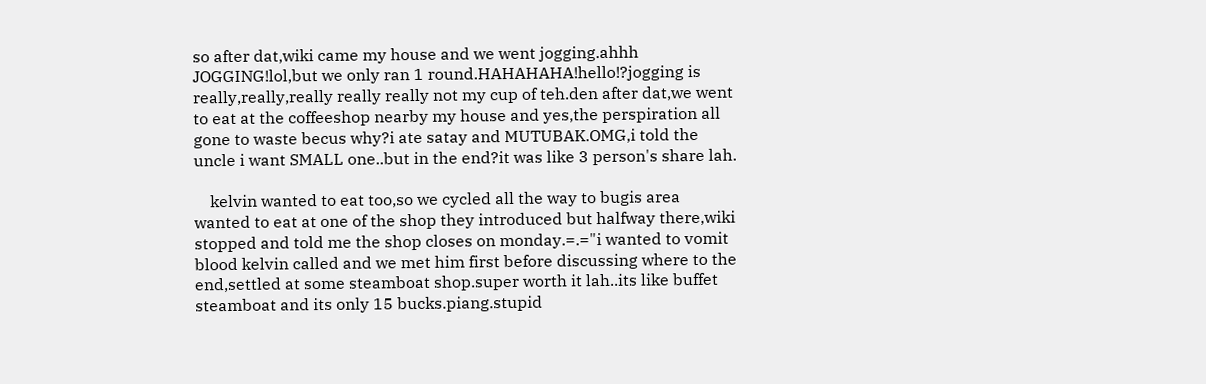so after dat,wiki came my house and we went jogging.ahhh JOGGING!lol,but we only ran 1 round.HAHAHAHA!hello!?jogging is really,really,really really really not my cup of teh.den after dat,we went to eat at the coffeeshop nearby my house and yes,the perspiration all gone to waste becus why?i ate satay and MUTUBAK.OMG,i told the uncle i want SMALL one..but in the end?it was like 3 person's share lah.

    kelvin wanted to eat too,so we cycled all the way to bugis area wanted to eat at one of the shop they introduced but halfway there,wiki stopped and told me the shop closes on monday.=.="i wanted to vomit blood kelvin called and we met him first before discussing where to the end,settled at some steamboat shop.super worth it lah..its like buffet steamboat and its only 15 bucks.piang.stupid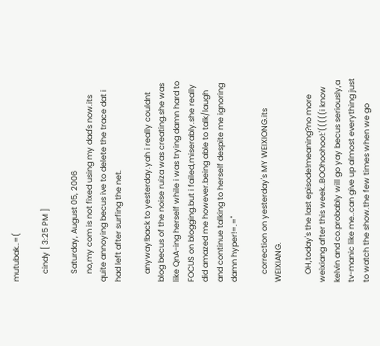mutubak..=(

    cindy [ 3:25 PM ]

    Saturday, August 05, 2006
    no,my com is not fixed using my dad's now.its quite annoying becus ive to delete the trace dat i had left after surfing the net.

    anyway!back to yesterday.yah i really couldnt blog becus of the noise ruiza was creating.she was like QnA-ing herself while i was trying damn hard to FOCUS on blogging.but i failed,miserably.she really did amazed me however.being able to talk/laugh and continue talking to herself despite me ignoring damn hyper!=.="

    correction on yesterday's MY WEIXIONG.its WEIXIANG.

    OH,today's the last episode!meaning?no more weixiang after this week..BOOhoohoo!:'(((((i know kelvin and co.probably will go yay becus seriously,a tv-manic like me..can give up almost everything just to watch the show.the few times when we go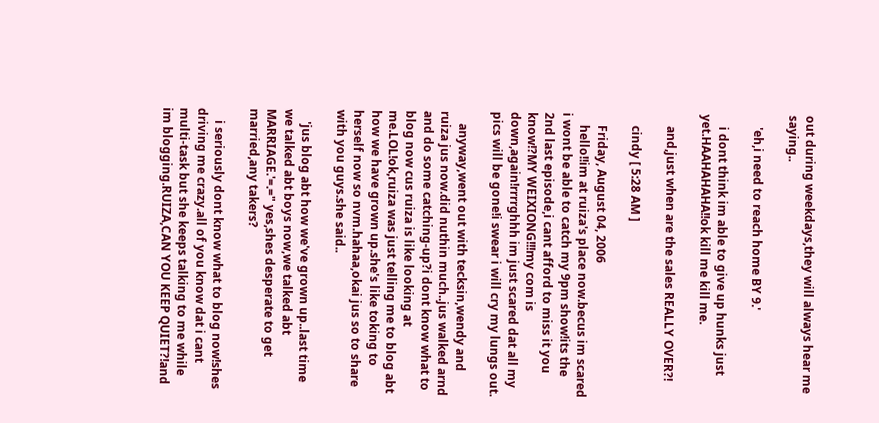out during weekdays,they will always hear me saying..

    'eh,i need to reach home BY 9.'

    i dont think im able to give up hunks just yet.HAAHAHAHA!!ok kill me kill me.

    and,just when are the sales REALLY OVER?!

    cindy [ 5:28 AM ]

    Friday, August 04, 2006
    hello!!im at ruiza's place now.becus im scared i wont be able to catch my 9pm show!its the 2nd last episode,i cant afford to miss it you know!?MY WEIXIONG!!!my com is down,again!rrrrghhh im just scared dat all my pics will be gone!i swear i will cry my lungs out.

    anyway,went out with tecksin,wendy and ruiza jus now.did nuthin much..jus walked arnd and do some catching-up?i dont know what to blog now cus ruiza is like looking at me.LOL!ok,ruiza was just telling me to blog abt how we have grown up.she's like toking to herself now so nvm.hahaa,okai jus so to share with you guys.she said..

    'jus blog abt how we've grown up..last time we talked abt boys now,we talked abt MARRIAGE.'=.=" yes,shes desperate to get married,any takers?

    i seriously dont know what to blog now!shes driving me crazy.all of you know dat i cant multi-task but she keeps talking to me while im blogging.RUIZA,CAN YOU KEEP QUIET?!and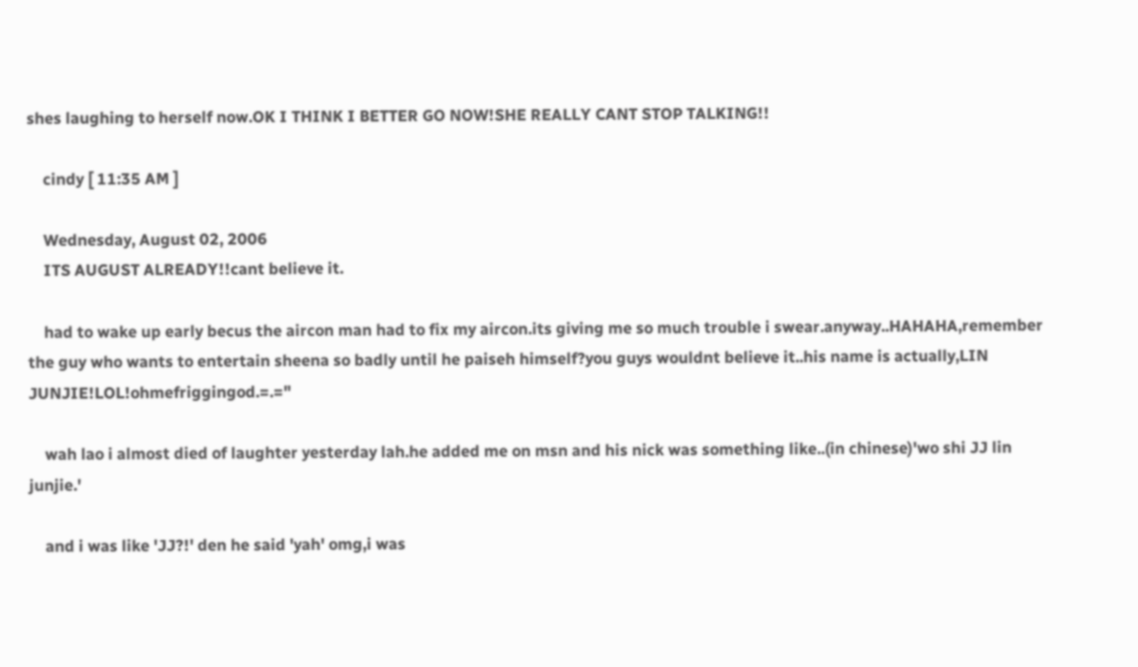shes laughing to herself now.OK I THINK I BETTER GO NOW!SHE REALLY CANT STOP TALKING!!

    cindy [ 11:35 AM ]

    Wednesday, August 02, 2006
    ITS AUGUST ALREADY!!cant believe it.

    had to wake up early becus the aircon man had to fix my aircon.its giving me so much trouble i swear.anyway..HAHAHA,remember the guy who wants to entertain sheena so badly until he paiseh himself?you guys wouldnt believe it..his name is actually,LIN JUNJIE!LOL!ohmefriggingod.=.="

    wah lao i almost died of laughter yesterday lah.he added me on msn and his nick was something like..(in chinese)'wo shi JJ lin junjie.'

    and i was like 'JJ?!' den he said 'yah' omg,i was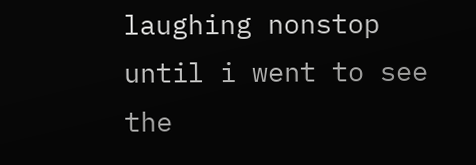laughing nonstop until i went to see the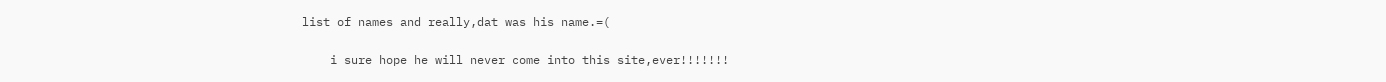list of names and really,dat was his name.=(

    i sure hope he will never come into this site,ever!!!!!!!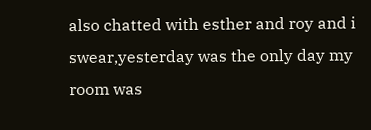also chatted with esther and roy and i swear,yesterday was the only day my room was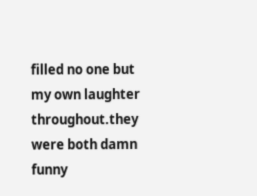filled no one but my own laughter throughout.they were both damn funny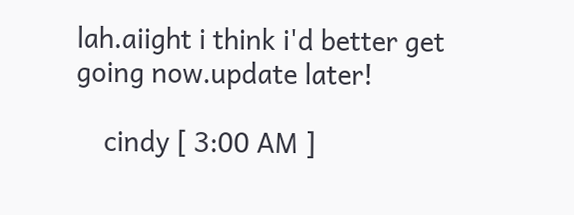lah.aiight i think i'd better get going now.update later!

    cindy [ 3:00 AM ]